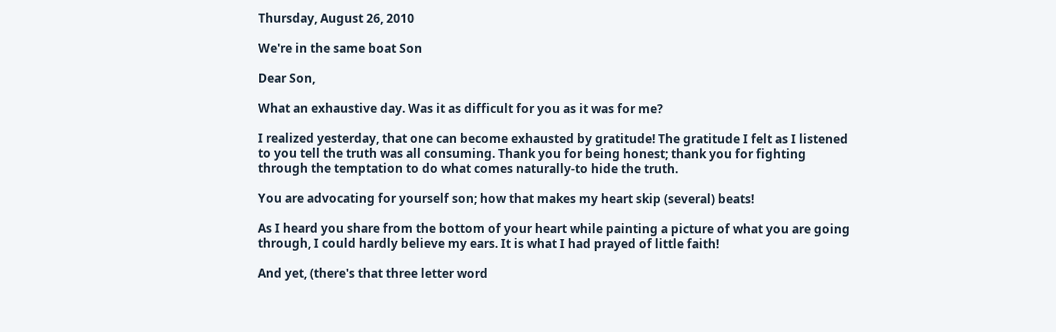Thursday, August 26, 2010

We're in the same boat Son

Dear Son,

What an exhaustive day. Was it as difficult for you as it was for me?

I realized yesterday, that one can become exhausted by gratitude! The gratitude I felt as I listened to you tell the truth was all consuming. Thank you for being honest; thank you for fighting through the temptation to do what comes naturally-to hide the truth.

You are advocating for yourself son; how that makes my heart skip (several) beats!

As I heard you share from the bottom of your heart while painting a picture of what you are going through, I could hardly believe my ears. It is what I had prayed of little faith!

And yet, (there's that three letter word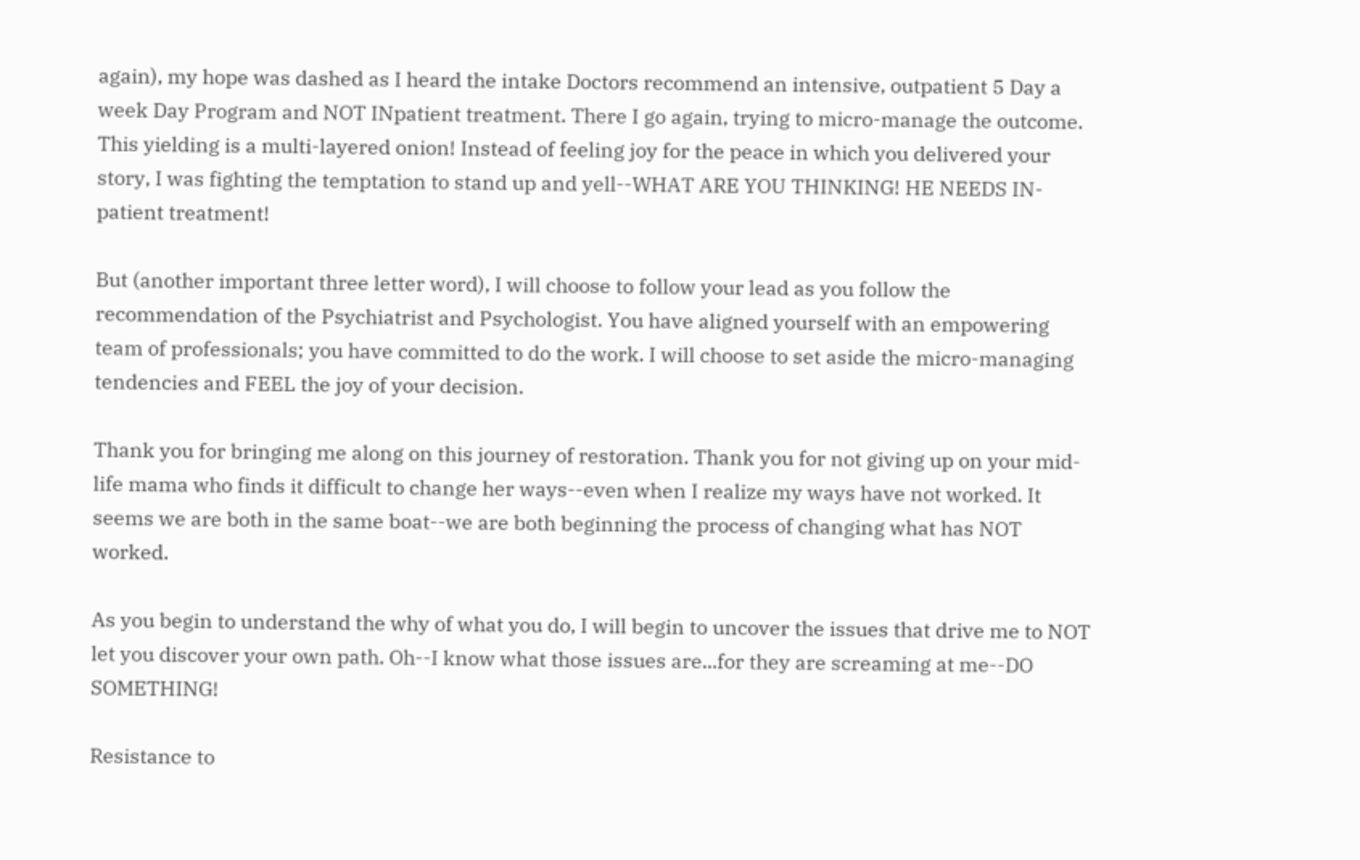again), my hope was dashed as I heard the intake Doctors recommend an intensive, outpatient 5 Day a week Day Program and NOT INpatient treatment. There I go again, trying to micro-manage the outcome. This yielding is a multi-layered onion! Instead of feeling joy for the peace in which you delivered your story, I was fighting the temptation to stand up and yell--WHAT ARE YOU THINKING! HE NEEDS IN-patient treatment!

But (another important three letter word), I will choose to follow your lead as you follow the recommendation of the Psychiatrist and Psychologist. You have aligned yourself with an empowering team of professionals; you have committed to do the work. I will choose to set aside the micro-managing tendencies and FEEL the joy of your decision.

Thank you for bringing me along on this journey of restoration. Thank you for not giving up on your mid-life mama who finds it difficult to change her ways--even when I realize my ways have not worked. It seems we are both in the same boat--we are both beginning the process of changing what has NOT worked.

As you begin to understand the why of what you do, I will begin to uncover the issues that drive me to NOT let you discover your own path. Oh--I know what those issues are...for they are screaming at me--DO SOMETHING!

Resistance to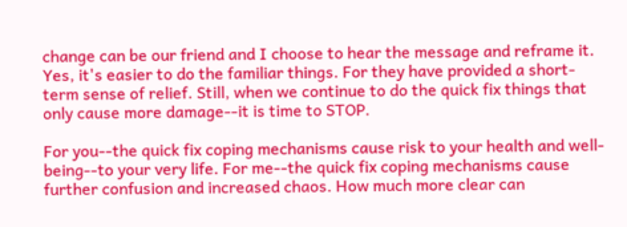change can be our friend and I choose to hear the message and reframe it. Yes, it's easier to do the familiar things. For they have provided a short-term sense of relief. Still, when we continue to do the quick fix things that only cause more damage--it is time to STOP.

For you--the quick fix coping mechanisms cause risk to your health and well-being--to your very life. For me--the quick fix coping mechanisms cause further confusion and increased chaos. How much more clear can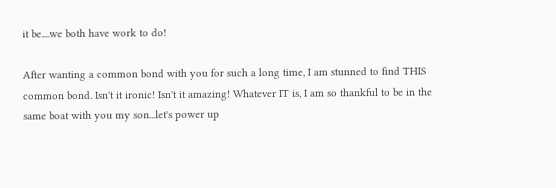it be....we both have work to do!

After wanting a common bond with you for such a long time, I am stunned to find THIS common bond. Isn't it ironic! Isn't it amazing! Whatever IT is, I am so thankful to be in the same boat with you my son...let's power up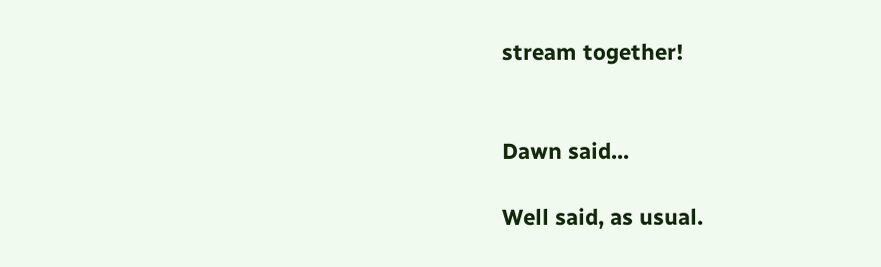stream together!


Dawn said...

Well said, as usual.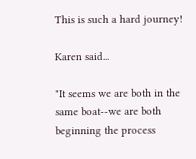This is such a hard journey!

Karen said...

"It seems we are both in the same boat--we are both beginning the process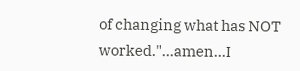of changing what has NOT worked."...amen...I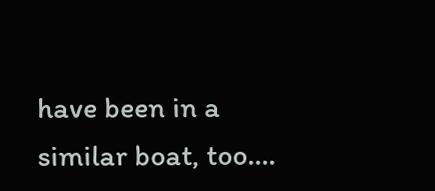have been in a similar boat, too....